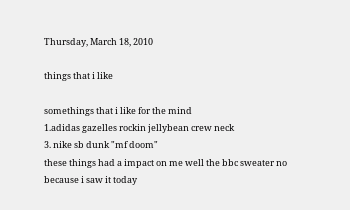Thursday, March 18, 2010

things that i like

somethings that i like for the mind
1.adidas gazelles rockin jellybean crew neck
3. nike sb dunk "mf doom"
these things had a impact on me well the bbc sweater no because i saw it today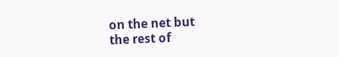on the net but
the rest of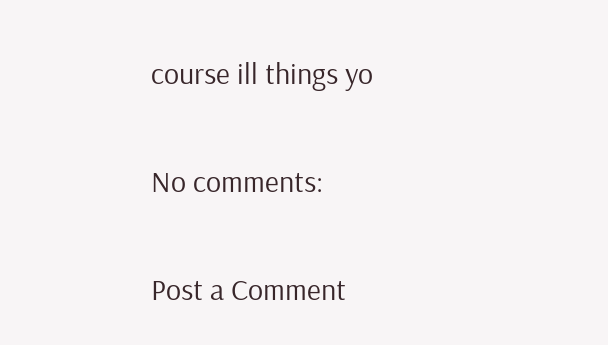course ill things yo

No comments:

Post a Comment